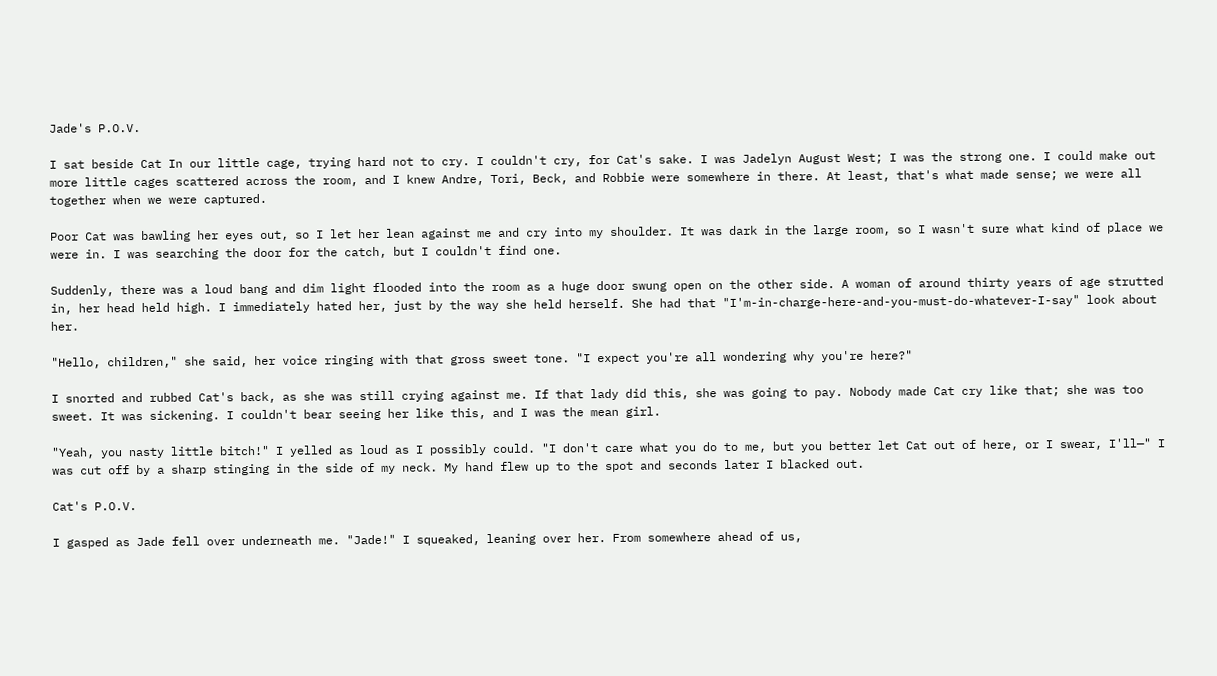Jade's P.O.V.

I sat beside Cat In our little cage, trying hard not to cry. I couldn't cry, for Cat's sake. I was Jadelyn August West; I was the strong one. I could make out more little cages scattered across the room, and I knew Andre, Tori, Beck, and Robbie were somewhere in there. At least, that's what made sense; we were all together when we were captured.

Poor Cat was bawling her eyes out, so I let her lean against me and cry into my shoulder. It was dark in the large room, so I wasn't sure what kind of place we were in. I was searching the door for the catch, but I couldn't find one.

Suddenly, there was a loud bang and dim light flooded into the room as a huge door swung open on the other side. A woman of around thirty years of age strutted in, her head held high. I immediately hated her, just by the way she held herself. She had that "I'm-in-charge-here-and-you-must-do-whatever-I-say" look about her.

"Hello, children," she said, her voice ringing with that gross sweet tone. "I expect you're all wondering why you're here?"

I snorted and rubbed Cat's back, as she was still crying against me. If that lady did this, she was going to pay. Nobody made Cat cry like that; she was too sweet. It was sickening. I couldn't bear seeing her like this, and I was the mean girl.

"Yeah, you nasty little bitch!" I yelled as loud as I possibly could. "I don't care what you do to me, but you better let Cat out of here, or I swear, I'll—" I was cut off by a sharp stinging in the side of my neck. My hand flew up to the spot and seconds later I blacked out.

Cat's P.O.V.

I gasped as Jade fell over underneath me. "Jade!" I squeaked, leaning over her. From somewhere ahead of us,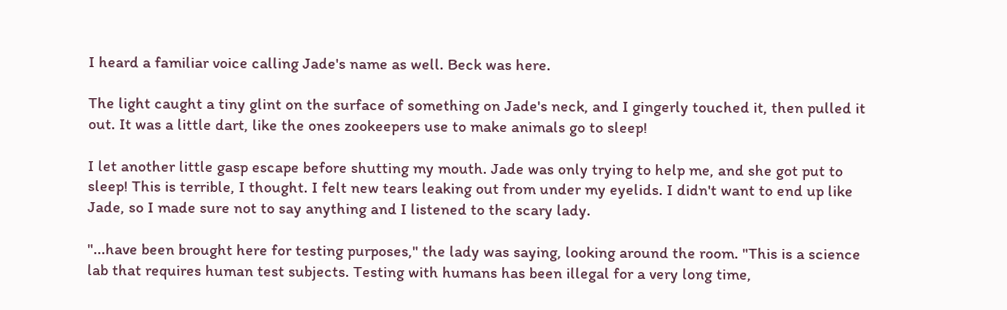I heard a familiar voice calling Jade's name as well. Beck was here.

The light caught a tiny glint on the surface of something on Jade's neck, and I gingerly touched it, then pulled it out. It was a little dart, like the ones zookeepers use to make animals go to sleep!

I let another little gasp escape before shutting my mouth. Jade was only trying to help me, and she got put to sleep! This is terrible, I thought. I felt new tears leaking out from under my eyelids. I didn't want to end up like Jade, so I made sure not to say anything and I listened to the scary lady.

"...have been brought here for testing purposes," the lady was saying, looking around the room. "This is a science lab that requires human test subjects. Testing with humans has been illegal for a very long time,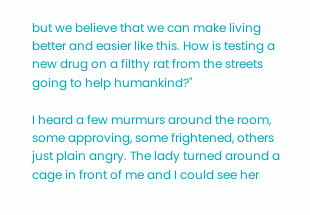but we believe that we can make living better and easier like this. How is testing a new drug on a filthy rat from the streets going to help humankind?"

I heard a few murmurs around the room, some approving, some frightened, others just plain angry. The lady turned around a cage in front of me and I could see her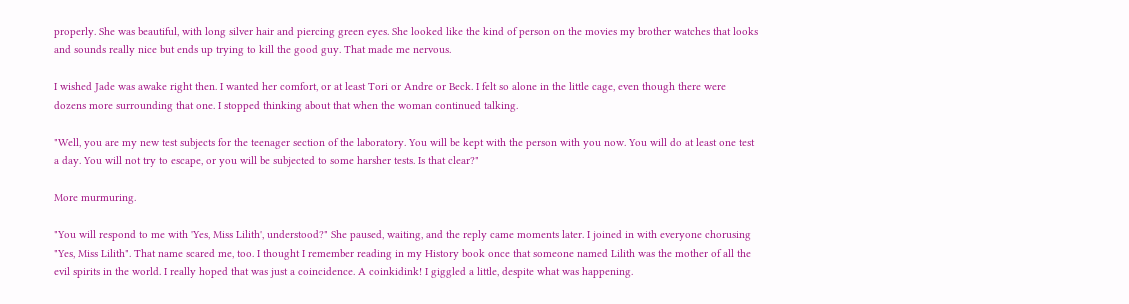properly. She was beautiful, with long silver hair and piercing green eyes. She looked like the kind of person on the movies my brother watches that looks and sounds really nice but ends up trying to kill the good guy. That made me nervous.

I wished Jade was awake right then. I wanted her comfort, or at least Tori or Andre or Beck. I felt so alone in the little cage, even though there were dozens more surrounding that one. I stopped thinking about that when the woman continued talking.

"Well, you are my new test subjects for the teenager section of the laboratory. You will be kept with the person with you now. You will do at least one test a day. You will not try to escape, or you will be subjected to some harsher tests. Is that clear?"

More murmuring.

"You will respond to me with 'Yes, Miss Lilith', understood?" She paused, waiting, and the reply came moments later. I joined in with everyone chorusing "Yes, Miss Lilith". That name scared me, too. I thought I remember reading in my History book once that someone named Lilith was the mother of all the evil spirits in the world. I really hoped that was just a coincidence. A coinkidink! I giggled a little, despite what was happening.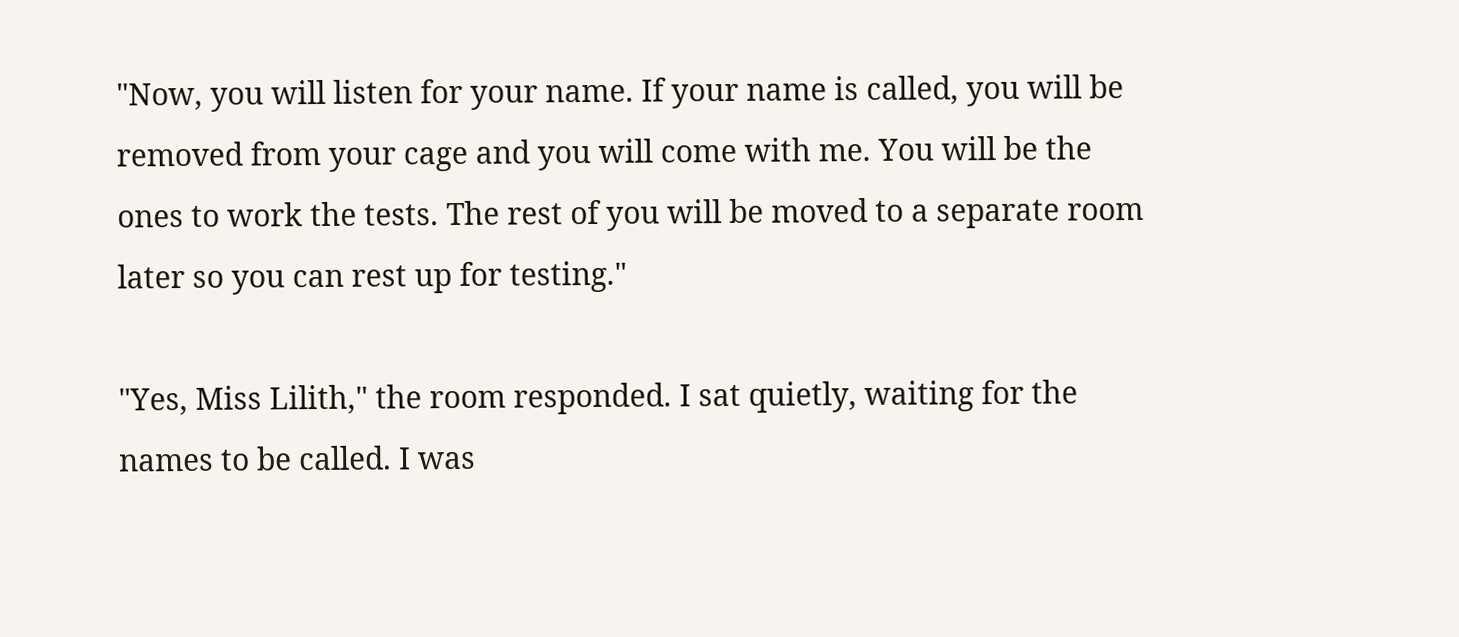"Now, you will listen for your name. If your name is called, you will be removed from your cage and you will come with me. You will be the ones to work the tests. The rest of you will be moved to a separate room later so you can rest up for testing."

"Yes, Miss Lilith," the room responded. I sat quietly, waiting for the names to be called. I was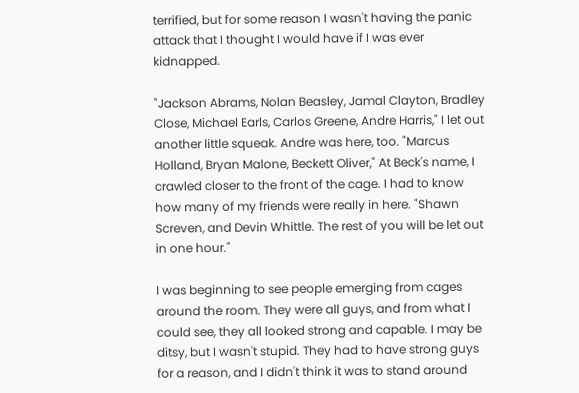terrified, but for some reason I wasn't having the panic attack that I thought I would have if I was ever kidnapped.

"Jackson Abrams, Nolan Beasley, Jamal Clayton, Bradley Close, Michael Earls, Carlos Greene, Andre Harris," I let out another little squeak. Andre was here, too. "Marcus Holland, Bryan Malone, Beckett Oliver," At Beck's name, I crawled closer to the front of the cage. I had to know how many of my friends were really in here. "Shawn Screven, and Devin Whittle. The rest of you will be let out in one hour."

I was beginning to see people emerging from cages around the room. They were all guys, and from what I could see, they all looked strong and capable. I may be ditsy, but I wasn't stupid. They had to have strong guys for a reason, and I didn't think it was to stand around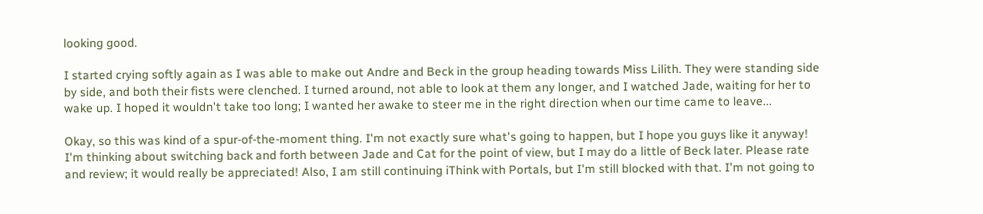looking good.

I started crying softly again as I was able to make out Andre and Beck in the group heading towards Miss Lilith. They were standing side by side, and both their fists were clenched. I turned around, not able to look at them any longer, and I watched Jade, waiting for her to wake up. I hoped it wouldn't take too long; I wanted her awake to steer me in the right direction when our time came to leave...

Okay, so this was kind of a spur-of-the-moment thing. I'm not exactly sure what's going to happen, but I hope you guys like it anyway! I'm thinking about switching back and forth between Jade and Cat for the point of view, but I may do a little of Beck later. Please rate and review; it would really be appreciated! Also, I am still continuing iThink with Portals, but I'm still blocked with that. I'm not going to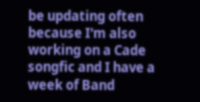be updating often because I'm also working on a Cade songfic and I have a week of Band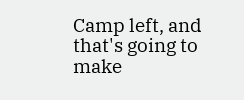Camp left, and that's going to make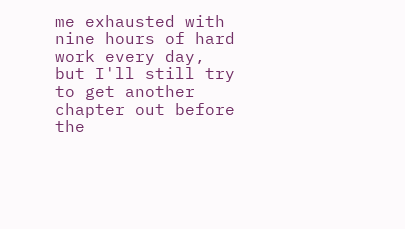me exhausted with nine hours of hard work every day, but I'll still try to get another chapter out before the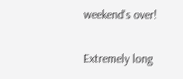weekend's over!

Extremely long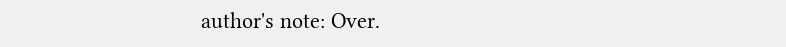author's note: Over.